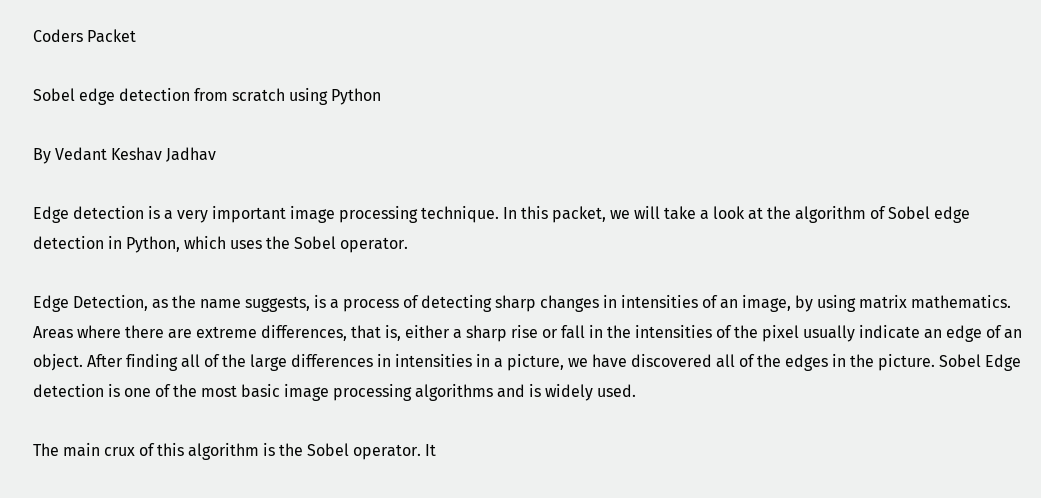Coders Packet

Sobel edge detection from scratch using Python

By Vedant Keshav Jadhav

Edge detection is a very important image processing technique. In this packet, we will take a look at the algorithm of Sobel edge detection in Python, which uses the Sobel operator.

Edge Detection, as the name suggests, is a process of detecting sharp changes in intensities of an image, by using matrix mathematics. Areas where there are extreme differences, that is, either a sharp rise or fall in the intensities of the pixel usually indicate an edge of an object. After finding all of the large differences in intensities in a picture, we have discovered all of the edges in the picture. Sobel Edge detection is one of the most basic image processing algorithms and is widely used.

The main crux of this algorithm is the Sobel operator. It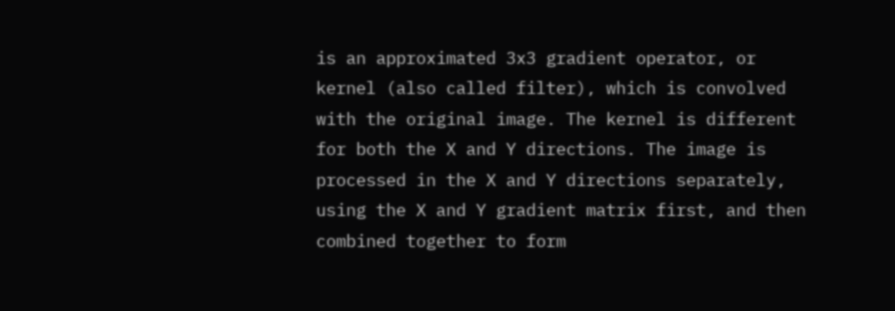is an approximated 3x3 gradient operator, or kernel (also called filter), which is convolved with the original image. The kernel is different for both the X and Y directions. The image is processed in the X and Y directions separately, using the X and Y gradient matrix first, and then combined together to form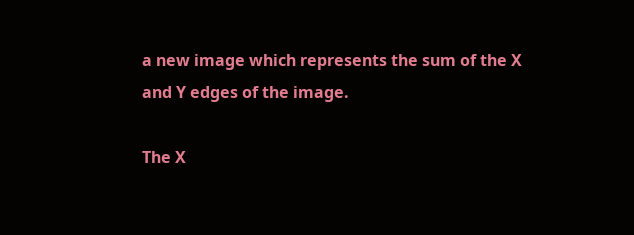a new image which represents the sum of the X and Y edges of the image.

The X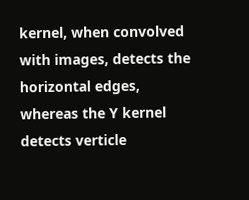kernel, when convolved with images, detects the horizontal edges, whereas the Y kernel detects verticle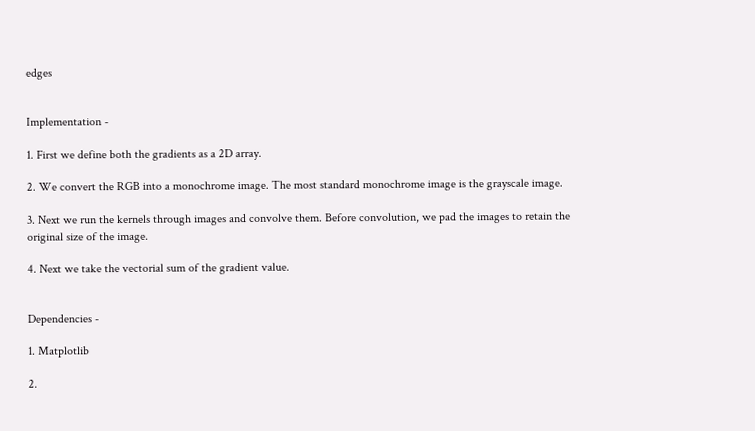edges


Implementation -

1. First we define both the gradients as a 2D array.

2. We convert the RGB into a monochrome image. The most standard monochrome image is the grayscale image.

3. Next we run the kernels through images and convolve them. Before convolution, we pad the images to retain the original size of the image.

4. Next we take the vectorial sum of the gradient value.


Dependencies -

1. Matplotlib

2.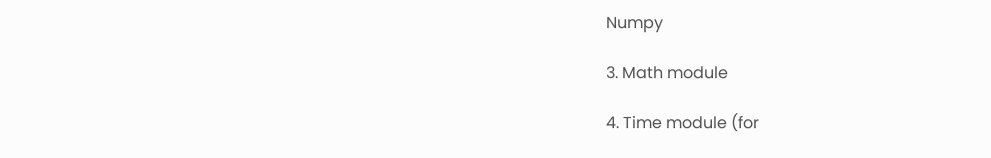Numpy

3. Math module

4. Time module (for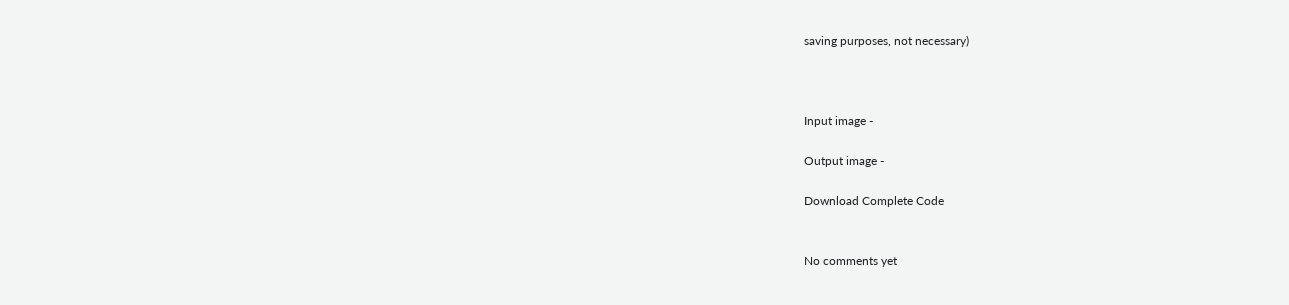saving purposes, not necessary)



Input image -

Output image -

Download Complete Code


No comments yet